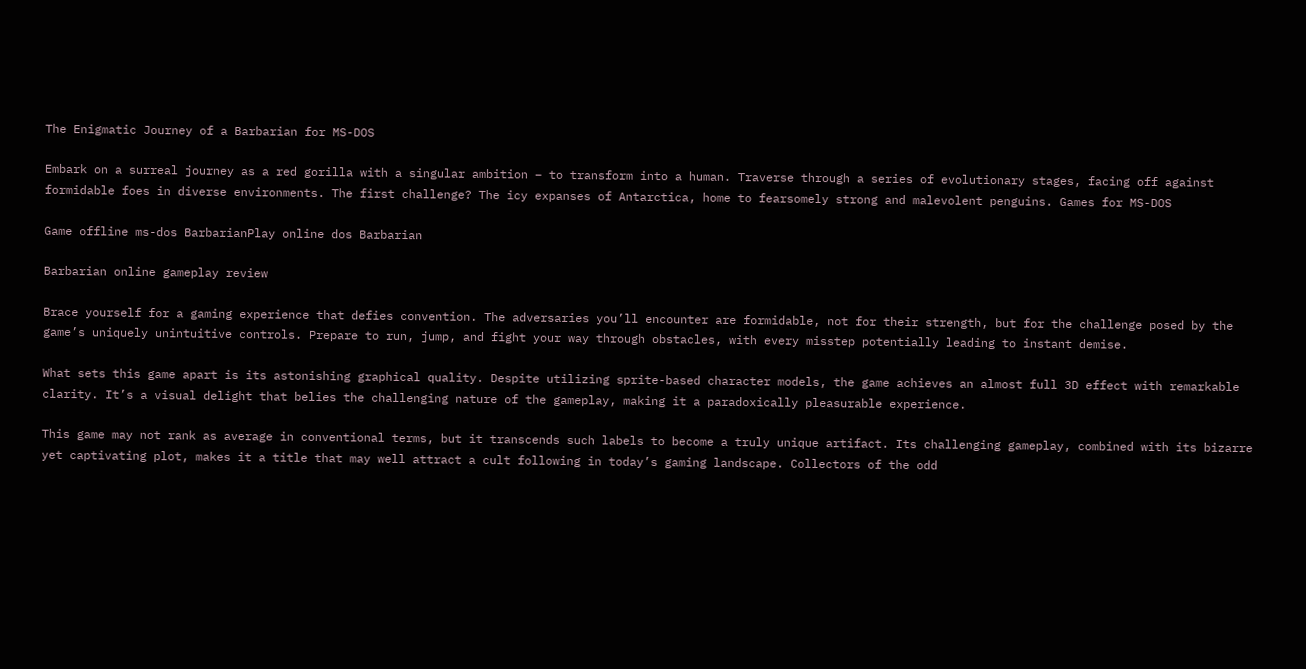The Enigmatic Journey of a Barbarian for MS-DOS

Embark on a surreal journey as a red gorilla with a singular ambition – to transform into a human. Traverse through a series of evolutionary stages, facing off against formidable foes in diverse environments. The first challenge? The icy expanses of Antarctica, home to fearsomely strong and malevolent penguins. Games for MS-DOS

Game offline ms-dos BarbarianPlay online dos Barbarian

Barbarian online gameplay review

Brace yourself for a gaming experience that defies convention. The adversaries you’ll encounter are formidable, not for their strength, but for the challenge posed by the game’s uniquely unintuitive controls. Prepare to run, jump, and fight your way through obstacles, with every misstep potentially leading to instant demise.

What sets this game apart is its astonishing graphical quality. Despite utilizing sprite-based character models, the game achieves an almost full 3D effect with remarkable clarity. It’s a visual delight that belies the challenging nature of the gameplay, making it a paradoxically pleasurable experience.

This game may not rank as average in conventional terms, but it transcends such labels to become a truly unique artifact. Its challenging gameplay, combined with its bizarre yet captivating plot, makes it a title that may well attract a cult following in today’s gaming landscape. Collectors of the odd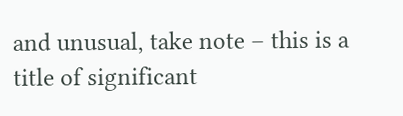and unusual, take note – this is a title of significant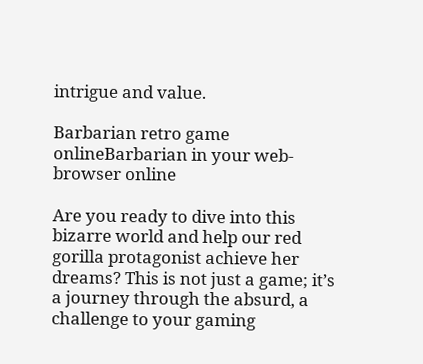intrigue and value.

Barbarian retro game onlineBarbarian in your web-browser online

Are you ready to dive into this bizarre world and help our red gorilla protagonist achieve her dreams? This is not just a game; it’s a journey through the absurd, a challenge to your gaming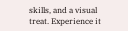skills, and a visual treat. Experience it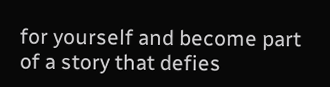for yourself and become part of a story that defies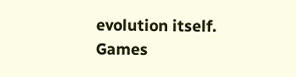evolution itself. Games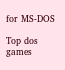for MS-DOS

Top dos games